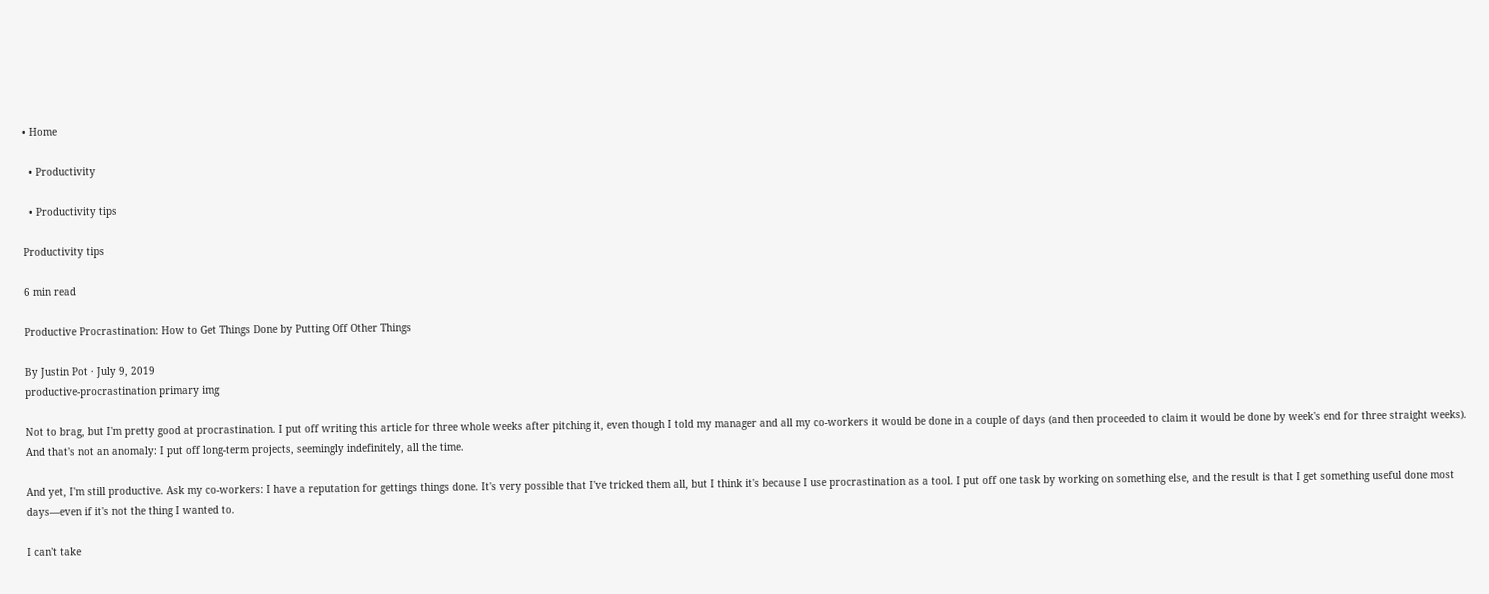• Home

  • Productivity

  • Productivity tips

Productivity tips

6 min read

Productive Procrastination: How to Get Things Done by Putting Off Other Things

By Justin Pot · July 9, 2019
productive-procrastination primary img

Not to brag, but I'm pretty good at procrastination. I put off writing this article for three whole weeks after pitching it, even though I told my manager and all my co-workers it would be done in a couple of days (and then proceeded to claim it would be done by week's end for three straight weeks). And that's not an anomaly: I put off long-term projects, seemingly indefinitely, all the time.

And yet, I'm still productive. Ask my co-workers: I have a reputation for gettings things done. It's very possible that I've tricked them all, but I think it's because I use procrastination as a tool. I put off one task by working on something else, and the result is that I get something useful done most days—even if it's not the thing I wanted to.

I can't take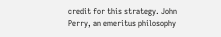credit for this strategy. John Perry, an emeritus philosophy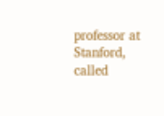professor at Stanford, called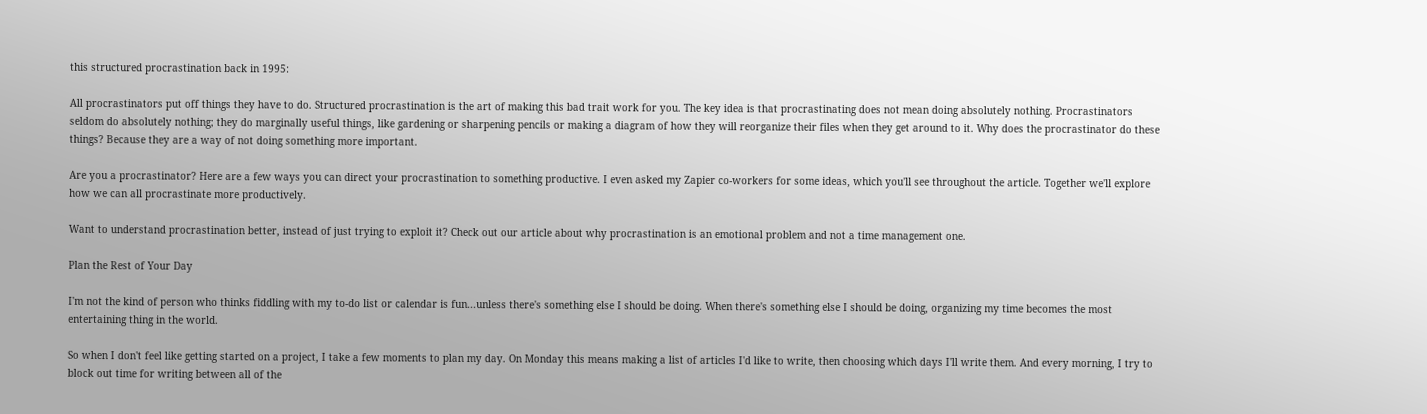this structured procrastination back in 1995:

All procrastinators put off things they have to do. Structured procrastination is the art of making this bad trait work for you. The key idea is that procrastinating does not mean doing absolutely nothing. Procrastinators seldom do absolutely nothing; they do marginally useful things, like gardening or sharpening pencils or making a diagram of how they will reorganize their files when they get around to it. Why does the procrastinator do these things? Because they are a way of not doing something more important.

Are you a procrastinator? Here are a few ways you can direct your procrastination to something productive. I even asked my Zapier co-workers for some ideas, which you'll see throughout the article. Together we'll explore how we can all procrastinate more productively.

Want to understand procrastination better, instead of just trying to exploit it? Check out our article about why procrastination is an emotional problem and not a time management one.

Plan the Rest of Your Day

I'm not the kind of person who thinks fiddling with my to-do list or calendar is fun...unless there's something else I should be doing. When there's something else I should be doing, organizing my time becomes the most entertaining thing in the world.

So when I don't feel like getting started on a project, I take a few moments to plan my day. On Monday this means making a list of articles I'd like to write, then choosing which days I'll write them. And every morning, I try to block out time for writing between all of the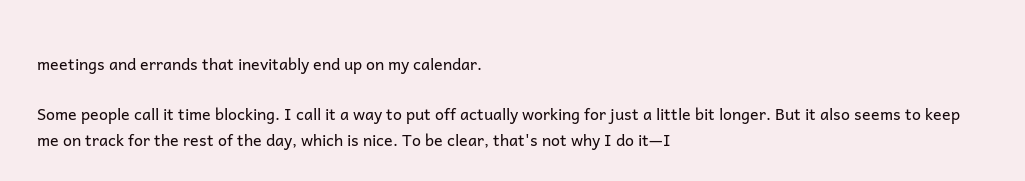meetings and errands that inevitably end up on my calendar.

Some people call it time blocking. I call it a way to put off actually working for just a little bit longer. But it also seems to keep me on track for the rest of the day, which is nice. To be clear, that's not why I do it—I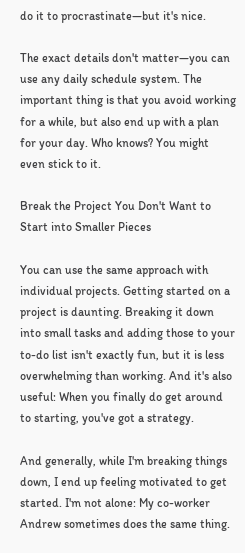do it to procrastinate—but it's nice.

The exact details don't matter—you can use any daily schedule system. The important thing is that you avoid working for a while, but also end up with a plan for your day. Who knows? You might even stick to it.

Break the Project You Don't Want to Start into Smaller Pieces

You can use the same approach with individual projects. Getting started on a project is daunting. Breaking it down into small tasks and adding those to your to-do list isn't exactly fun, but it is less overwhelming than working. And it's also useful: When you finally do get around to starting, you've got a strategy.

And generally, while I'm breaking things down, I end up feeling motivated to get started. I'm not alone: My co-worker Andrew sometimes does the same thing.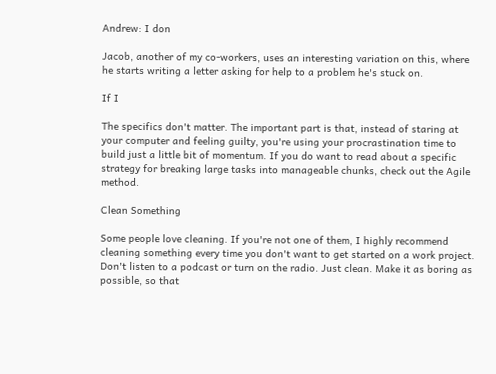Andrew: I don

Jacob, another of my co-workers, uses an interesting variation on this, where he starts writing a letter asking for help to a problem he's stuck on.

If I

The specifics don't matter. The important part is that, instead of staring at your computer and feeling guilty, you're using your procrastination time to build just a little bit of momentum. If you do want to read about a specific strategy for breaking large tasks into manageable chunks, check out the Agile method.

Clean Something

Some people love cleaning. If you're not one of them, I highly recommend cleaning something every time you don't want to get started on a work project. Don't listen to a podcast or turn on the radio. Just clean. Make it as boring as possible, so that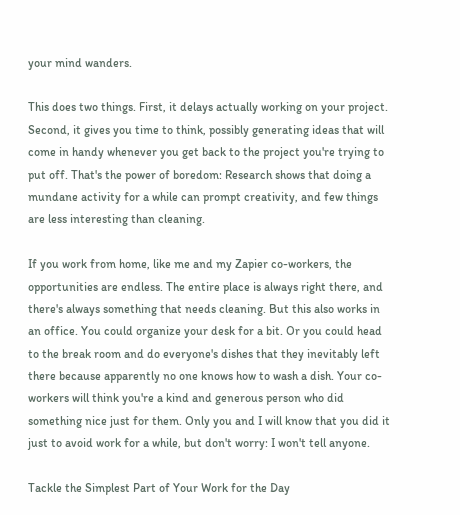your mind wanders.

This does two things. First, it delays actually working on your project. Second, it gives you time to think, possibly generating ideas that will come in handy whenever you get back to the project you're trying to put off. That's the power of boredom: Research shows that doing a mundane activity for a while can prompt creativity, and few things are less interesting than cleaning.

If you work from home, like me and my Zapier co-workers, the opportunities are endless. The entire place is always right there, and there's always something that needs cleaning. But this also works in an office. You could organize your desk for a bit. Or you could head to the break room and do everyone's dishes that they inevitably left there because apparently no one knows how to wash a dish. Your co-workers will think you're a kind and generous person who did something nice just for them. Only you and I will know that you did it just to avoid work for a while, but don't worry: I won't tell anyone.

Tackle the Simplest Part of Your Work for the Day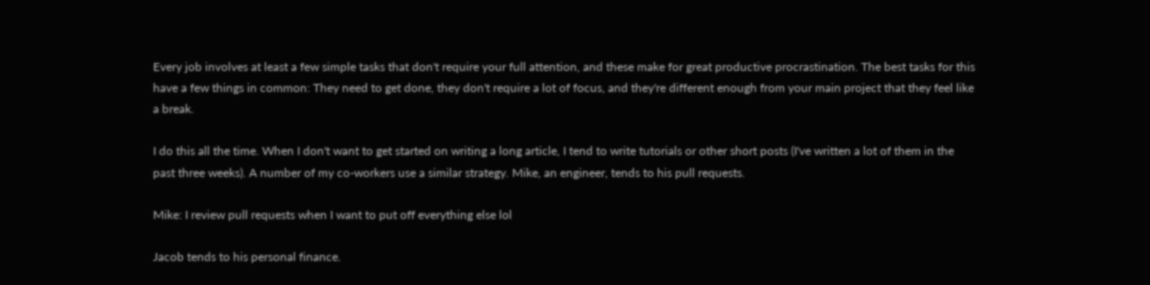Every job involves at least a few simple tasks that don't require your full attention, and these make for great productive procrastination. The best tasks for this have a few things in common: They need to get done, they don't require a lot of focus, and they're different enough from your main project that they feel like a break.

I do this all the time. When I don't want to get started on writing a long article, I tend to write tutorials or other short posts (I've written a lot of them in the past three weeks). A number of my co-workers use a similar strategy. Mike, an engineer, tends to his pull requests.

Mike: I review pull requests when I want to put off everything else lol

Jacob tends to his personal finance.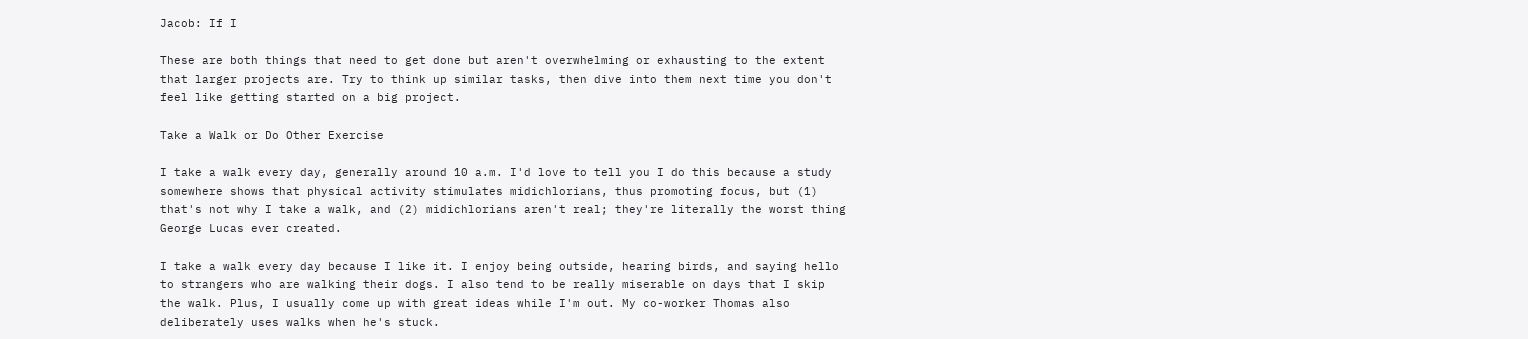Jacob: If I

These are both things that need to get done but aren't overwhelming or exhausting to the extent that larger projects are. Try to think up similar tasks, then dive into them next time you don't feel like getting started on a big project.

Take a Walk or Do Other Exercise

I take a walk every day, generally around 10 a.m. I'd love to tell you I do this because a study somewhere shows that physical activity stimulates midichlorians, thus promoting focus, but (1) that's not why I take a walk, and (2) midichlorians aren't real; they're literally the worst thing George Lucas ever created.

I take a walk every day because I like it. I enjoy being outside, hearing birds, and saying hello to strangers who are walking their dogs. I also tend to be really miserable on days that I skip the walk. Plus, I usually come up with great ideas while I'm out. My co-worker Thomas also deliberately uses walks when he's stuck.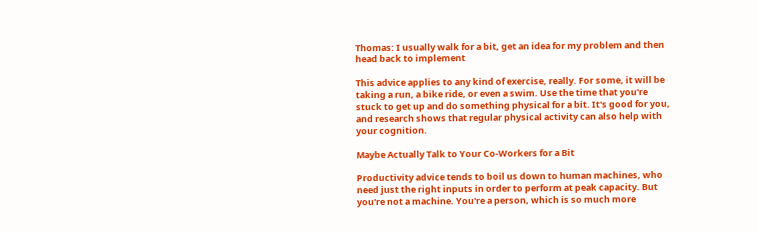Thomas: I usually walk for a bit, get an idea for my problem and then head back to implement

This advice applies to any kind of exercise, really. For some, it will be taking a run, a bike ride, or even a swim. Use the time that you're stuck to get up and do something physical for a bit. It's good for you, and research shows that regular physical activity can also help with your cognition.

Maybe Actually Talk to Your Co-Workers for a Bit

Productivity advice tends to boil us down to human machines, who need just the right inputs in order to perform at peak capacity. But you're not a machine. You're a person, which is so much more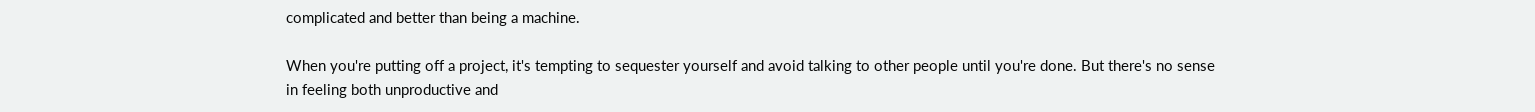complicated and better than being a machine.

When you're putting off a project, it's tempting to sequester yourself and avoid talking to other people until you're done. But there's no sense in feeling both unproductive and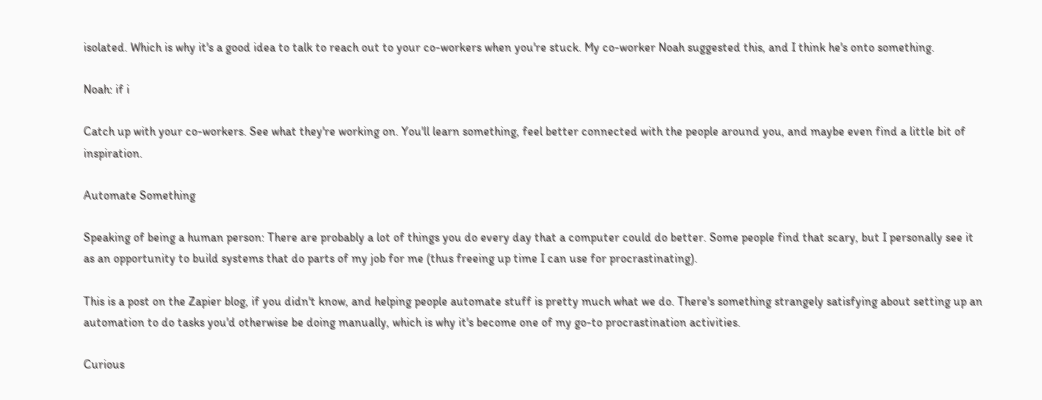isolated. Which is why it's a good idea to talk to reach out to your co-workers when you're stuck. My co-worker Noah suggested this, and I think he's onto something.

Noah: if i

Catch up with your co-workers. See what they're working on. You'll learn something, feel better connected with the people around you, and maybe even find a little bit of inspiration.

Automate Something

Speaking of being a human person: There are probably a lot of things you do every day that a computer could do better. Some people find that scary, but I personally see it as an opportunity to build systems that do parts of my job for me (thus freeing up time I can use for procrastinating).

This is a post on the Zapier blog, if you didn't know, and helping people automate stuff is pretty much what we do. There's something strangely satisfying about setting up an automation to do tasks you'd otherwise be doing manually, which is why it's become one of my go-to procrastination activities.

Curious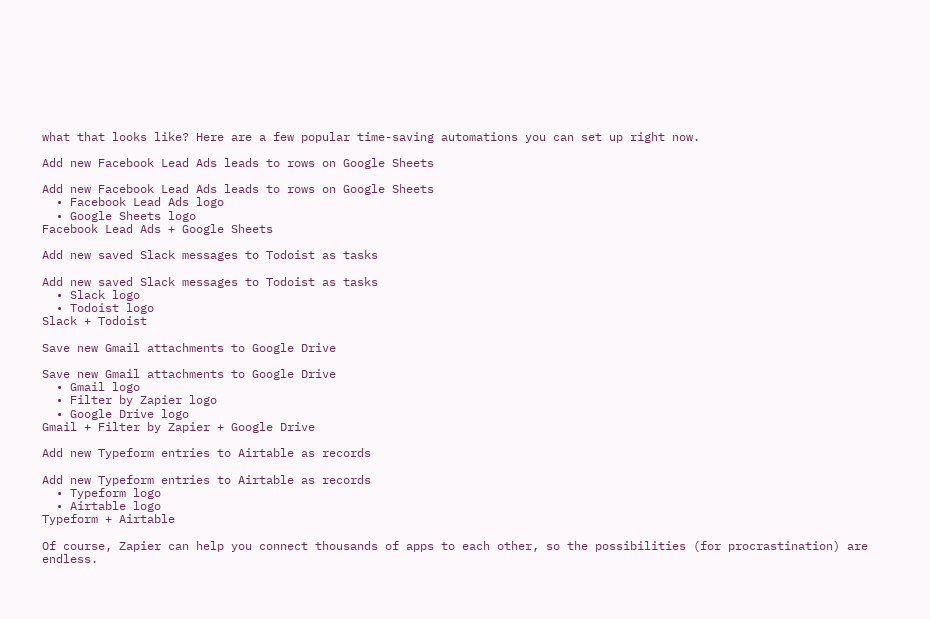what that looks like? Here are a few popular time-saving automations you can set up right now.

Add new Facebook Lead Ads leads to rows on Google Sheets

Add new Facebook Lead Ads leads to rows on Google Sheets
  • Facebook Lead Ads logo
  • Google Sheets logo
Facebook Lead Ads + Google Sheets

Add new saved Slack messages to Todoist as tasks

Add new saved Slack messages to Todoist as tasks
  • Slack logo
  • Todoist logo
Slack + Todoist

Save new Gmail attachments to Google Drive

Save new Gmail attachments to Google Drive
  • Gmail logo
  • Filter by Zapier logo
  • Google Drive logo
Gmail + Filter by Zapier + Google Drive

Add new Typeform entries to Airtable as records

Add new Typeform entries to Airtable as records
  • Typeform logo
  • Airtable logo
Typeform + Airtable

Of course, Zapier can help you connect thousands of apps to each other, so the possibilities (for procrastination) are endless.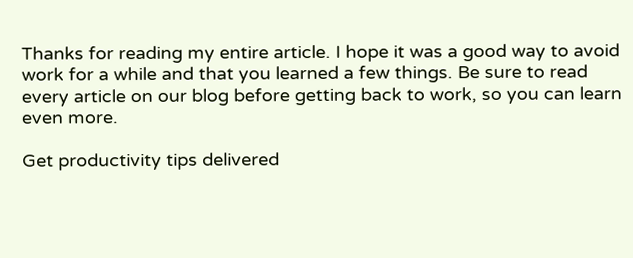Thanks for reading my entire article. I hope it was a good way to avoid work for a while and that you learned a few things. Be sure to read every article on our blog before getting back to work, so you can learn even more.

Get productivity tips delivered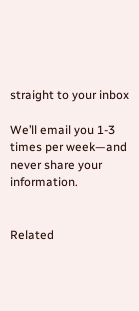straight to your inbox

We’ll email you 1-3 times per week—and never share your information.


Related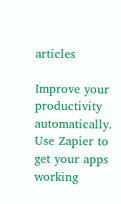articles

Improve your productivity automatically. Use Zapier to get your apps working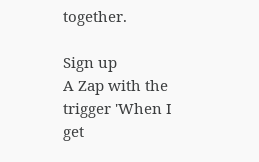together.

Sign up
A Zap with the trigger 'When I get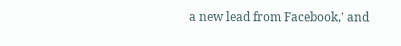a new lead from Facebook,' and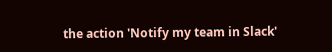the action 'Notify my team in Slack'